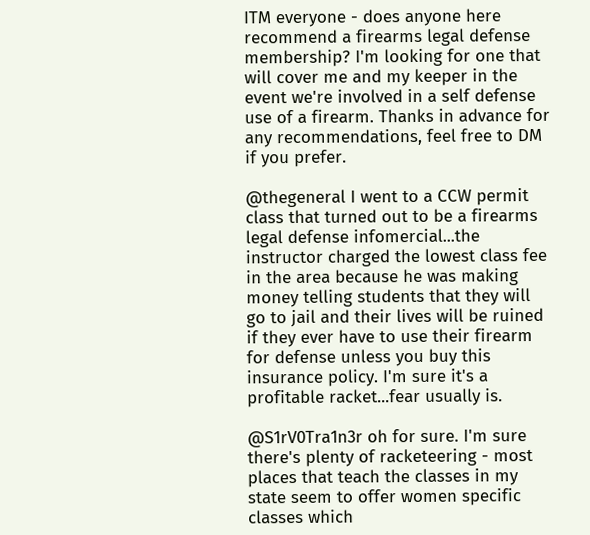ITM everyone - does anyone here recommend a firearms legal defense membership? I'm looking for one that will cover me and my keeper in the event we're involved in a self defense use of a firearm. Thanks in advance for any recommendations, feel free to DM if you prefer.

@thegeneral I went to a CCW permit class that turned out to be a firearms legal defense infomercial...the instructor charged the lowest class fee in the area because he was making money telling students that they will go to jail and their lives will be ruined if they ever have to use their firearm for defense unless you buy this insurance policy. I'm sure it's a profitable racket...fear usually is.

@S1rV0Tra1n3r oh for sure. I'm sure there's plenty of racketeering - most places that teach the classes in my state seem to offer women specific classes which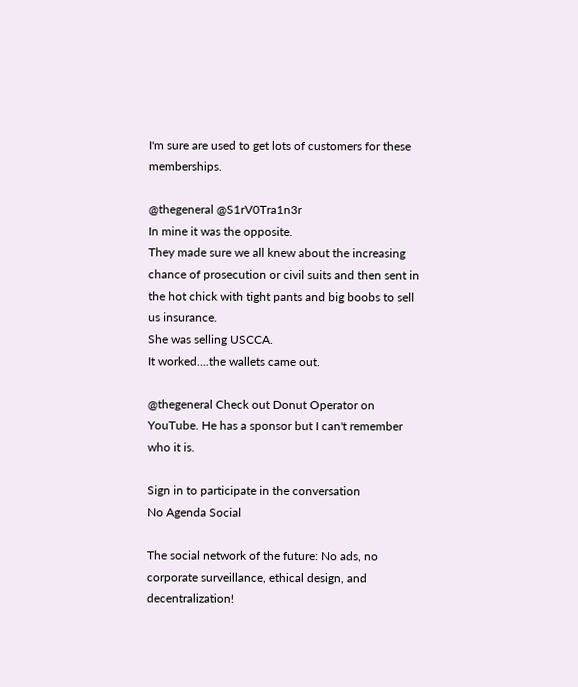I'm sure are used to get lots of customers for these memberships.

@thegeneral @S1rV0Tra1n3r
In mine it was the opposite.
They made sure we all knew about the increasing chance of prosecution or civil suits and then sent in the hot chick with tight pants and big boobs to sell us insurance.
She was selling USCCA.
It worked….the wallets came out.

@thegeneral Check out Donut Operator on YouTube. He has a sponsor but I can't remember who it is.

Sign in to participate in the conversation
No Agenda Social

The social network of the future: No ads, no corporate surveillance, ethical design, and decentralization!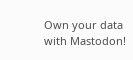Own your data with Mastodon!